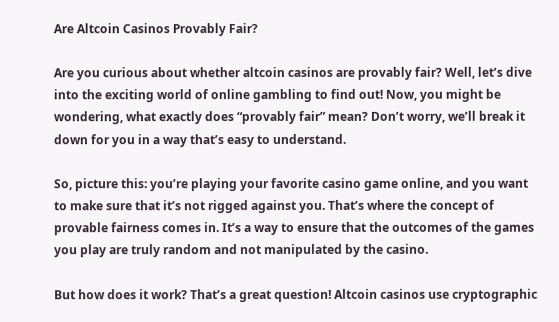Are Altcoin Casinos Provably Fair?

Are you curious about whether altcoin casinos are provably fair? Well, let’s dive into the exciting world of online gambling to find out! Now, you might be wondering, what exactly does “provably fair” mean? Don’t worry, we’ll break it down for you in a way that’s easy to understand.

So, picture this: you’re playing your favorite casino game online, and you want to make sure that it’s not rigged against you. That’s where the concept of provable fairness comes in. It’s a way to ensure that the outcomes of the games you play are truly random and not manipulated by the casino.

But how does it work? That’s a great question! Altcoin casinos use cryptographic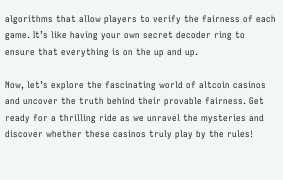algorithms that allow players to verify the fairness of each game. It’s like having your own secret decoder ring to ensure that everything is on the up and up.

Now, let’s explore the fascinating world of altcoin casinos and uncover the truth behind their provable fairness. Get ready for a thrilling ride as we unravel the mysteries and discover whether these casinos truly play by the rules!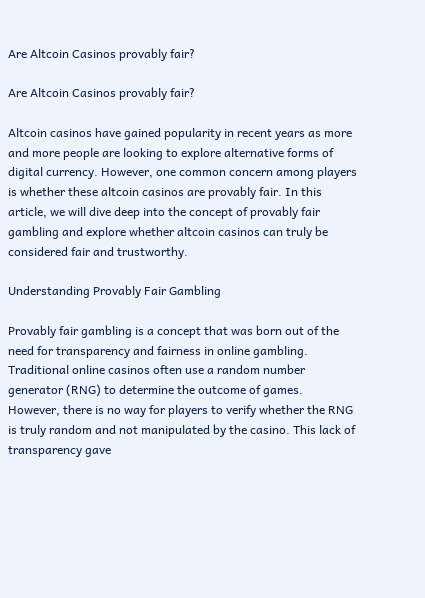Are Altcoin Casinos provably fair?

Are Altcoin Casinos provably fair?

Altcoin casinos have gained popularity in recent years as more and more people are looking to explore alternative forms of digital currency. However, one common concern among players is whether these altcoin casinos are provably fair. In this article, we will dive deep into the concept of provably fair gambling and explore whether altcoin casinos can truly be considered fair and trustworthy.

Understanding Provably Fair Gambling

Provably fair gambling is a concept that was born out of the need for transparency and fairness in online gambling. Traditional online casinos often use a random number generator (RNG) to determine the outcome of games. However, there is no way for players to verify whether the RNG is truly random and not manipulated by the casino. This lack of transparency gave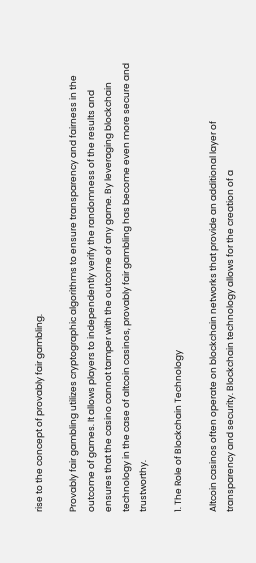rise to the concept of provably fair gambling.

Provably fair gambling utilizes cryptographic algorithms to ensure transparency and fairness in the outcome of games. It allows players to independently verify the randomness of the results and ensures that the casino cannot tamper with the outcome of any game. By leveraging blockchain technology in the case of altcoin casinos, provably fair gambling has become even more secure and trustworthy.

1. The Role of Blockchain Technology

Altcoin casinos often operate on blockchain networks that provide an additional layer of transparency and security. Blockchain technology allows for the creation of a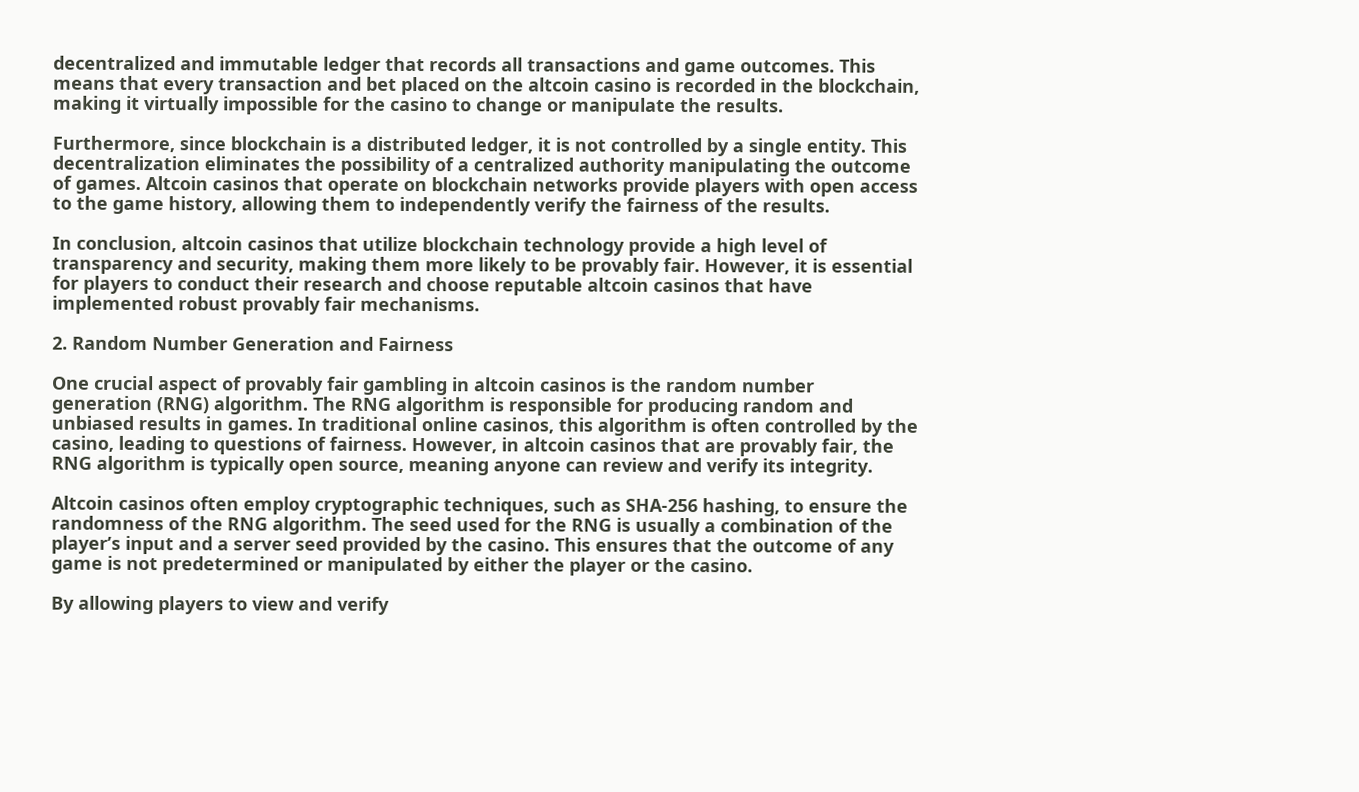decentralized and immutable ledger that records all transactions and game outcomes. This means that every transaction and bet placed on the altcoin casino is recorded in the blockchain, making it virtually impossible for the casino to change or manipulate the results.

Furthermore, since blockchain is a distributed ledger, it is not controlled by a single entity. This decentralization eliminates the possibility of a centralized authority manipulating the outcome of games. Altcoin casinos that operate on blockchain networks provide players with open access to the game history, allowing them to independently verify the fairness of the results.

In conclusion, altcoin casinos that utilize blockchain technology provide a high level of transparency and security, making them more likely to be provably fair. However, it is essential for players to conduct their research and choose reputable altcoin casinos that have implemented robust provably fair mechanisms.

2. Random Number Generation and Fairness

One crucial aspect of provably fair gambling in altcoin casinos is the random number generation (RNG) algorithm. The RNG algorithm is responsible for producing random and unbiased results in games. In traditional online casinos, this algorithm is often controlled by the casino, leading to questions of fairness. However, in altcoin casinos that are provably fair, the RNG algorithm is typically open source, meaning anyone can review and verify its integrity.

Altcoin casinos often employ cryptographic techniques, such as SHA-256 hashing, to ensure the randomness of the RNG algorithm. The seed used for the RNG is usually a combination of the player’s input and a server seed provided by the casino. This ensures that the outcome of any game is not predetermined or manipulated by either the player or the casino.

By allowing players to view and verify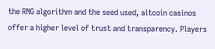the RNG algorithm and the seed used, altcoin casinos offer a higher level of trust and transparency. Players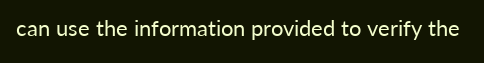can use the information provided to verify the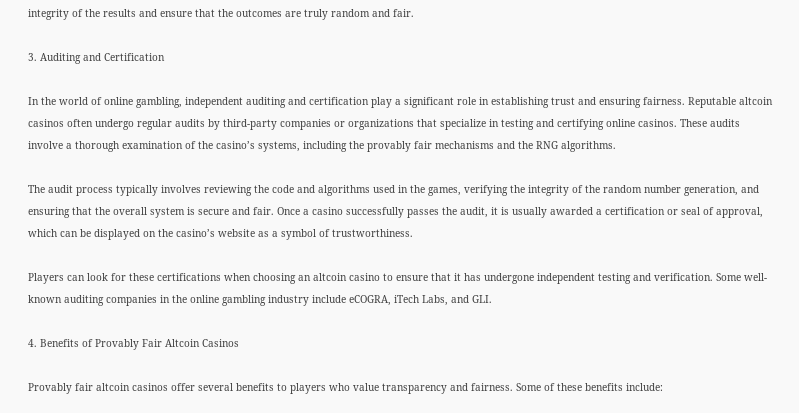integrity of the results and ensure that the outcomes are truly random and fair.

3. Auditing and Certification

In the world of online gambling, independent auditing and certification play a significant role in establishing trust and ensuring fairness. Reputable altcoin casinos often undergo regular audits by third-party companies or organizations that specialize in testing and certifying online casinos. These audits involve a thorough examination of the casino’s systems, including the provably fair mechanisms and the RNG algorithms.

The audit process typically involves reviewing the code and algorithms used in the games, verifying the integrity of the random number generation, and ensuring that the overall system is secure and fair. Once a casino successfully passes the audit, it is usually awarded a certification or seal of approval, which can be displayed on the casino’s website as a symbol of trustworthiness.

Players can look for these certifications when choosing an altcoin casino to ensure that it has undergone independent testing and verification. Some well-known auditing companies in the online gambling industry include eCOGRA, iTech Labs, and GLI.

4. Benefits of Provably Fair Altcoin Casinos

Provably fair altcoin casinos offer several benefits to players who value transparency and fairness. Some of these benefits include: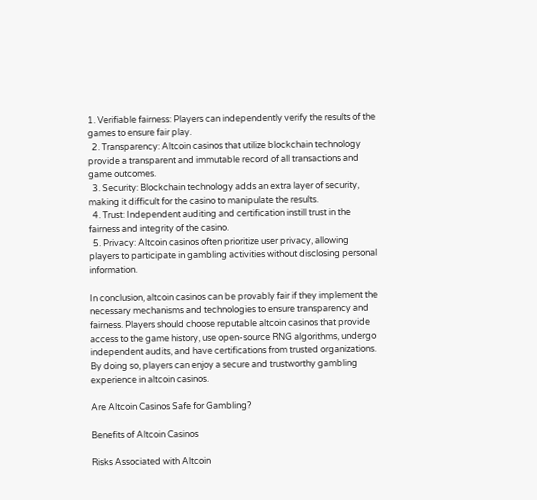1. Verifiable fairness: Players can independently verify the results of the games to ensure fair play.
  2. Transparency: Altcoin casinos that utilize blockchain technology provide a transparent and immutable record of all transactions and game outcomes.
  3. Security: Blockchain technology adds an extra layer of security, making it difficult for the casino to manipulate the results.
  4. Trust: Independent auditing and certification instill trust in the fairness and integrity of the casino.
  5. Privacy: Altcoin casinos often prioritize user privacy, allowing players to participate in gambling activities without disclosing personal information.

In conclusion, altcoin casinos can be provably fair if they implement the necessary mechanisms and technologies to ensure transparency and fairness. Players should choose reputable altcoin casinos that provide access to the game history, use open-source RNG algorithms, undergo independent audits, and have certifications from trusted organizations. By doing so, players can enjoy a secure and trustworthy gambling experience in altcoin casinos.

Are Altcoin Casinos Safe for Gambling?

Benefits of Altcoin Casinos

Risks Associated with Altcoin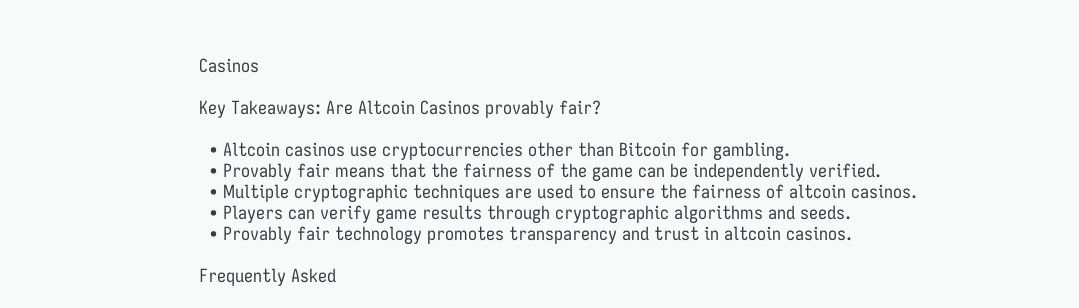Casinos

Key Takeaways: Are Altcoin Casinos provably fair?

  • Altcoin casinos use cryptocurrencies other than Bitcoin for gambling.
  • Provably fair means that the fairness of the game can be independently verified.
  • Multiple cryptographic techniques are used to ensure the fairness of altcoin casinos.
  • Players can verify game results through cryptographic algorithms and seeds.
  • Provably fair technology promotes transparency and trust in altcoin casinos.

Frequently Asked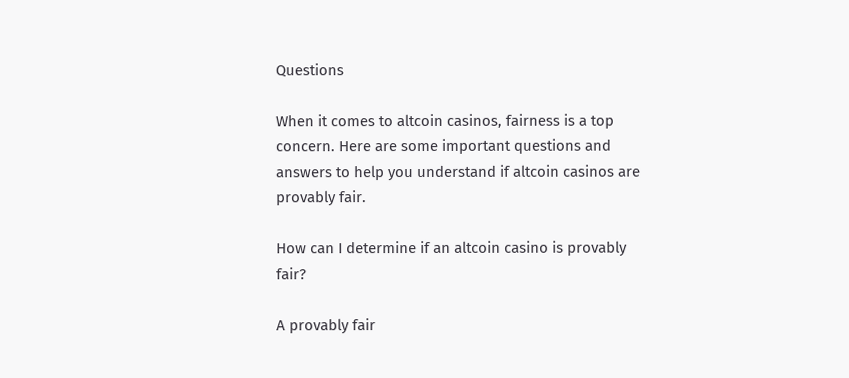Questions

When it comes to altcoin casinos, fairness is a top concern. Here are some important questions and answers to help you understand if altcoin casinos are provably fair.

How can I determine if an altcoin casino is provably fair?

A provably fair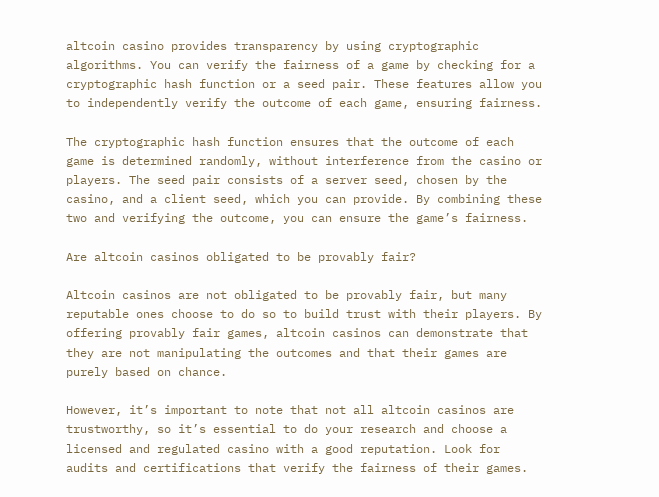altcoin casino provides transparency by using cryptographic algorithms. You can verify the fairness of a game by checking for a cryptographic hash function or a seed pair. These features allow you to independently verify the outcome of each game, ensuring fairness.

The cryptographic hash function ensures that the outcome of each game is determined randomly, without interference from the casino or players. The seed pair consists of a server seed, chosen by the casino, and a client seed, which you can provide. By combining these two and verifying the outcome, you can ensure the game’s fairness.

Are altcoin casinos obligated to be provably fair?

Altcoin casinos are not obligated to be provably fair, but many reputable ones choose to do so to build trust with their players. By offering provably fair games, altcoin casinos can demonstrate that they are not manipulating the outcomes and that their games are purely based on chance.

However, it’s important to note that not all altcoin casinos are trustworthy, so it’s essential to do your research and choose a licensed and regulated casino with a good reputation. Look for audits and certifications that verify the fairness of their games.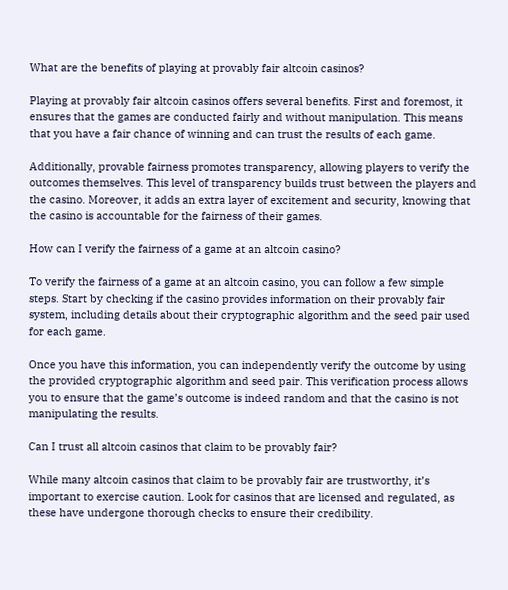What are the benefits of playing at provably fair altcoin casinos?

Playing at provably fair altcoin casinos offers several benefits. First and foremost, it ensures that the games are conducted fairly and without manipulation. This means that you have a fair chance of winning and can trust the results of each game.

Additionally, provable fairness promotes transparency, allowing players to verify the outcomes themselves. This level of transparency builds trust between the players and the casino. Moreover, it adds an extra layer of excitement and security, knowing that the casino is accountable for the fairness of their games.

How can I verify the fairness of a game at an altcoin casino?

To verify the fairness of a game at an altcoin casino, you can follow a few simple steps. Start by checking if the casino provides information on their provably fair system, including details about their cryptographic algorithm and the seed pair used for each game.

Once you have this information, you can independently verify the outcome by using the provided cryptographic algorithm and seed pair. This verification process allows you to ensure that the game’s outcome is indeed random and that the casino is not manipulating the results.

Can I trust all altcoin casinos that claim to be provably fair?

While many altcoin casinos that claim to be provably fair are trustworthy, it’s important to exercise caution. Look for casinos that are licensed and regulated, as these have undergone thorough checks to ensure their credibility.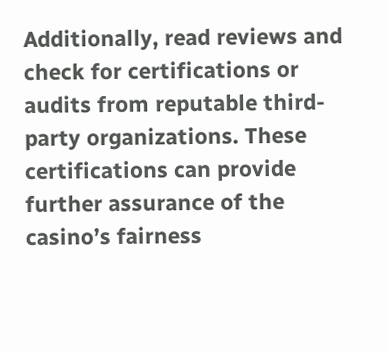Additionally, read reviews and check for certifications or audits from reputable third-party organizations. These certifications can provide further assurance of the casino’s fairness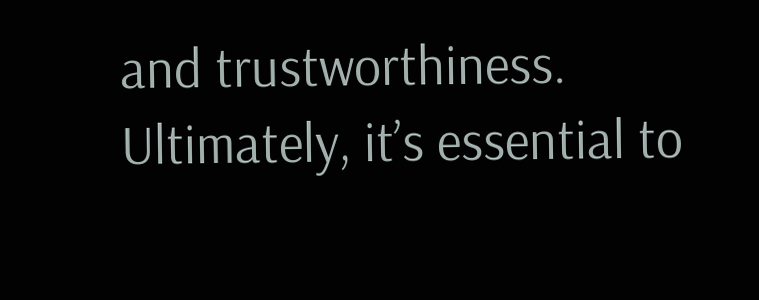and trustworthiness. Ultimately, it’s essential to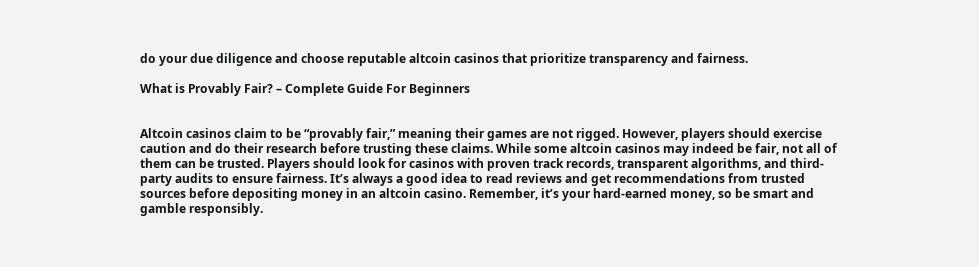do your due diligence and choose reputable altcoin casinos that prioritize transparency and fairness.

What is Provably Fair? – Complete Guide For Beginners


Altcoin casinos claim to be “provably fair,” meaning their games are not rigged. However, players should exercise caution and do their research before trusting these claims. While some altcoin casinos may indeed be fair, not all of them can be trusted. Players should look for casinos with proven track records, transparent algorithms, and third-party audits to ensure fairness. It’s always a good idea to read reviews and get recommendations from trusted sources before depositing money in an altcoin casino. Remember, it’s your hard-earned money, so be smart and gamble responsibly.